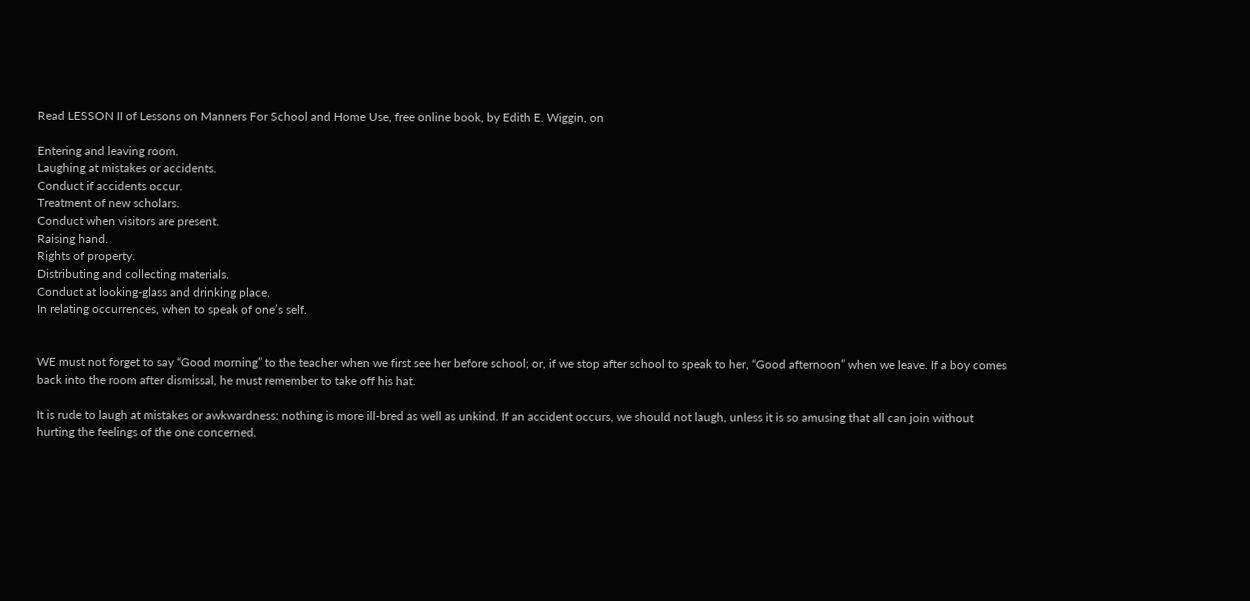Read LESSON II of Lessons on Manners For School and Home Use, free online book, by Edith E. Wiggin, on

Entering and leaving room.
Laughing at mistakes or accidents.
Conduct if accidents occur.
Treatment of new scholars.
Conduct when visitors are present.
Raising hand.
Rights of property.
Distributing and collecting materials.
Conduct at looking-glass and drinking place.
In relating occurrences, when to speak of one’s self.


WE must not forget to say “Good morning” to the teacher when we first see her before school; or, if we stop after school to speak to her, “Good afternoon” when we leave. If a boy comes back into the room after dismissal, he must remember to take off his hat.

It is rude to laugh at mistakes or awkwardness: nothing is more ill-bred as well as unkind. If an accident occurs, we should not laugh, unless it is so amusing that all can join without hurting the feelings of the one concerned.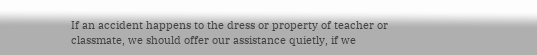If an accident happens to the dress or property of teacher or classmate, we should offer our assistance quietly, if we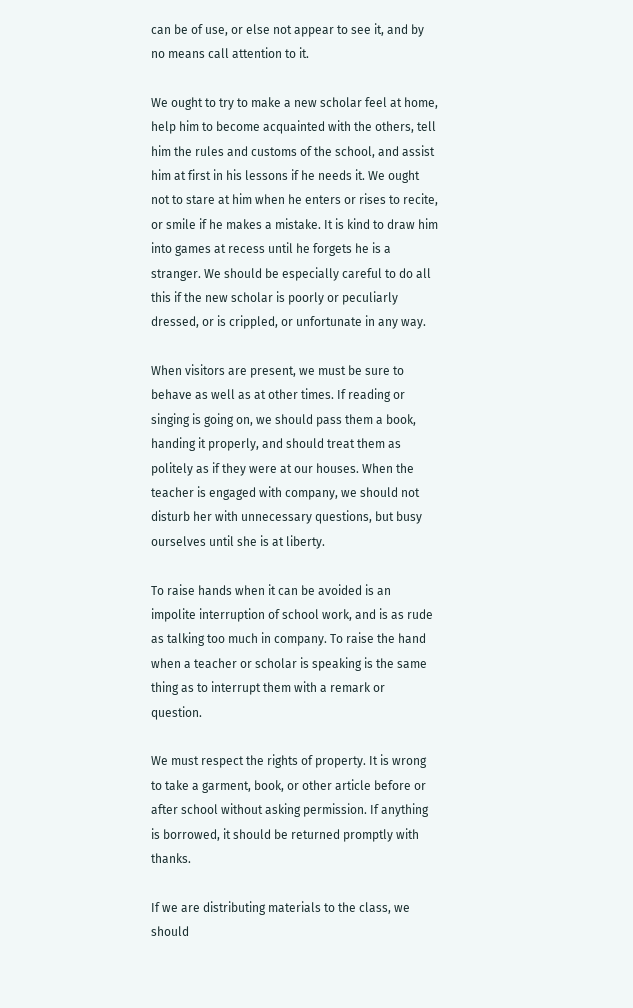can be of use, or else not appear to see it, and by no means call attention to it.

We ought to try to make a new scholar feel at home, help him to become acquainted with the others, tell him the rules and customs of the school, and assist him at first in his lessons if he needs it. We ought not to stare at him when he enters or rises to recite, or smile if he makes a mistake. It is kind to draw him into games at recess until he forgets he is a stranger. We should be especially careful to do all this if the new scholar is poorly or peculiarly dressed, or is crippled, or unfortunate in any way.

When visitors are present, we must be sure to behave as well as at other times. If reading or singing is going on, we should pass them a book, handing it properly, and should treat them as politely as if they were at our houses. When the teacher is engaged with company, we should not disturb her with unnecessary questions, but busy ourselves until she is at liberty.

To raise hands when it can be avoided is an impolite interruption of school work, and is as rude as talking too much in company. To raise the hand when a teacher or scholar is speaking is the same thing as to interrupt them with a remark or question.

We must respect the rights of property. It is wrong to take a garment, book, or other article before or after school without asking permission. If anything is borrowed, it should be returned promptly with thanks.

If we are distributing materials to the class, we should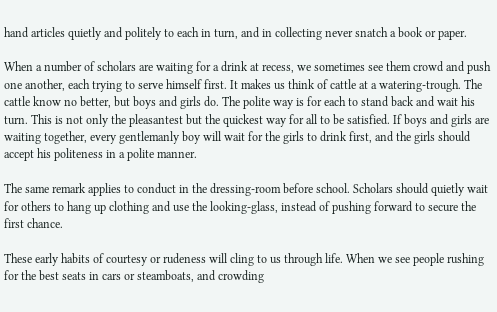hand articles quietly and politely to each in turn, and in collecting never snatch a book or paper.

When a number of scholars are waiting for a drink at recess, we sometimes see them crowd and push one another, each trying to serve himself first. It makes us think of cattle at a watering-trough. The cattle know no better, but boys and girls do. The polite way is for each to stand back and wait his turn. This is not only the pleasantest but the quickest way for all to be satisfied. If boys and girls are waiting together, every gentlemanly boy will wait for the girls to drink first, and the girls should accept his politeness in a polite manner.

The same remark applies to conduct in the dressing-room before school. Scholars should quietly wait for others to hang up clothing and use the looking-glass, instead of pushing forward to secure the first chance.

These early habits of courtesy or rudeness will cling to us through life. When we see people rushing for the best seats in cars or steamboats, and crowding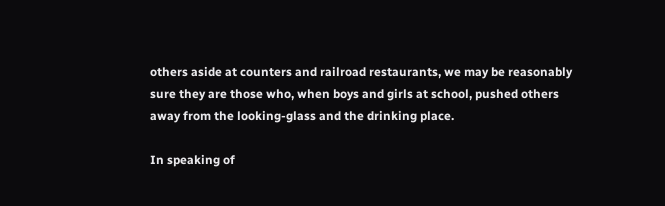others aside at counters and railroad restaurants, we may be reasonably sure they are those who, when boys and girls at school, pushed others away from the looking-glass and the drinking place.

In speaking of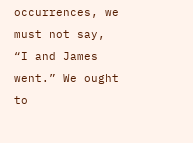occurrences, we must not say, “I and James went.” We ought to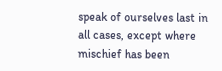speak of ourselves last in all cases, except where mischief has been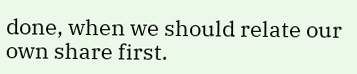done, when we should relate our own share first.